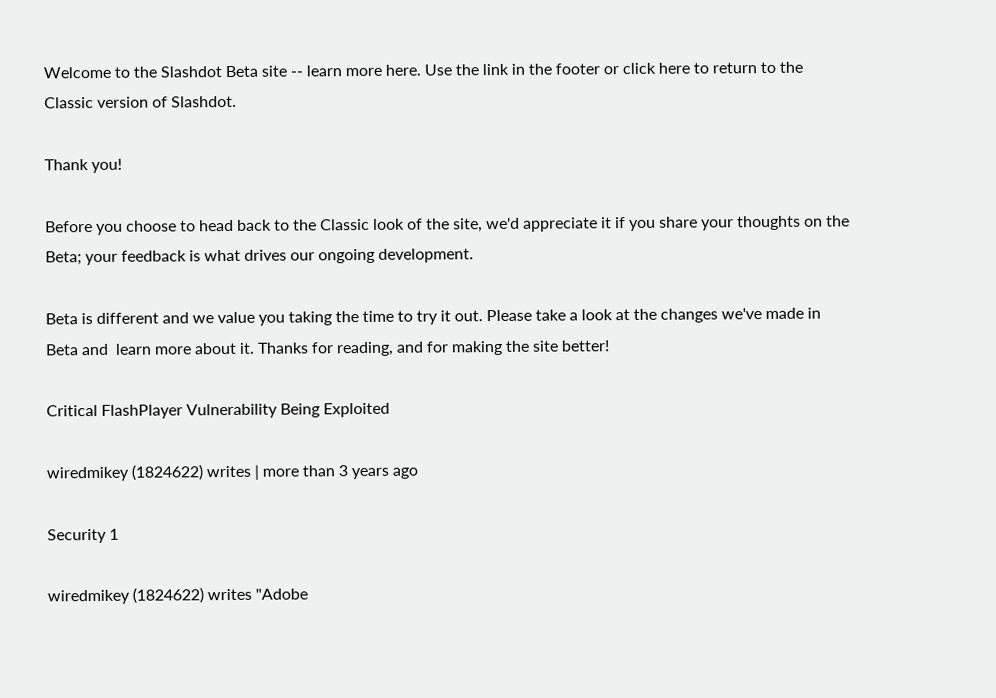Welcome to the Slashdot Beta site -- learn more here. Use the link in the footer or click here to return to the Classic version of Slashdot.

Thank you!

Before you choose to head back to the Classic look of the site, we'd appreciate it if you share your thoughts on the Beta; your feedback is what drives our ongoing development.

Beta is different and we value you taking the time to try it out. Please take a look at the changes we've made in Beta and  learn more about it. Thanks for reading, and for making the site better!

Critical FlashPlayer Vulnerability Being Exploited

wiredmikey (1824622) writes | more than 3 years ago

Security 1

wiredmikey (1824622) writes "Adobe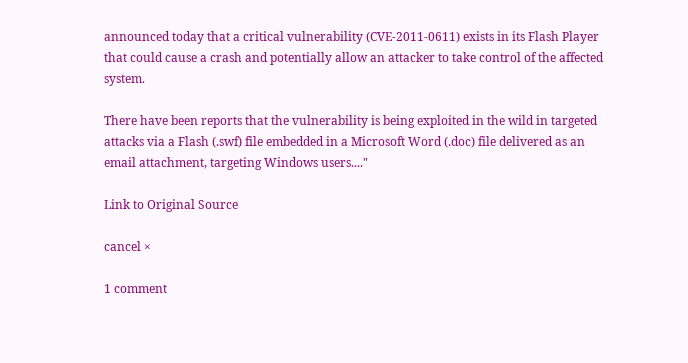announced today that a critical vulnerability (CVE-2011-0611) exists in its Flash Player that could cause a crash and potentially allow an attacker to take control of the affected system.

There have been reports that the vulnerability is being exploited in the wild in targeted attacks via a Flash (.swf) file embedded in a Microsoft Word (.doc) file delivered as an email attachment, targeting Windows users...."

Link to Original Source

cancel ×

1 comment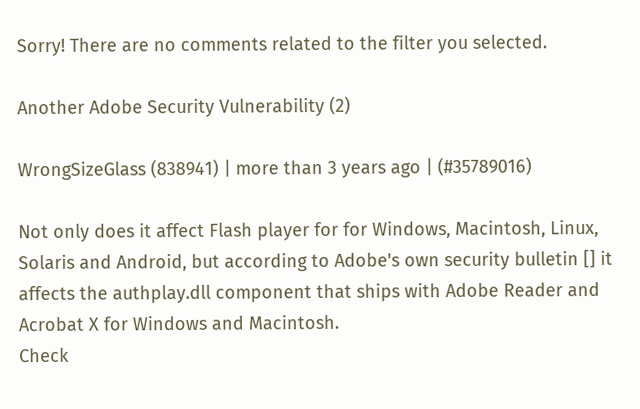Sorry! There are no comments related to the filter you selected.

Another Adobe Security Vulnerability (2)

WrongSizeGlass (838941) | more than 3 years ago | (#35789016)

Not only does it affect Flash player for for Windows, Macintosh, Linux, Solaris and Android, but according to Adobe's own security bulletin [] it affects the authplay.dll component that ships with Adobe Reader and Acrobat X for Windows and Macintosh.
Check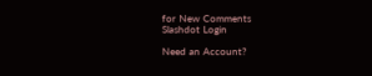for New Comments
Slashdot Login

Need an Account?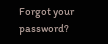Forgot your password?